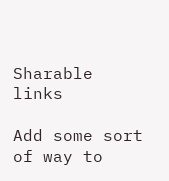Sharable links

Add some sort of way to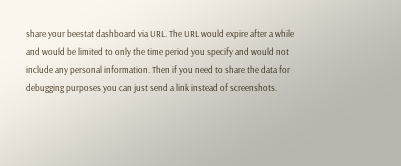share your beestat dashboard via URL. The URL would expire after a while and would be limited to only the time period you specify and would not include any personal information. Then if you need to share the data for debugging purposes you can just send a link instead of screenshots.